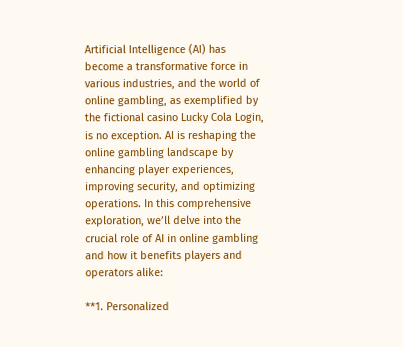Artificial Intelligence (AI) has become a transformative force in various industries, and the world of online gambling, as exemplified by the fictional casino Lucky Cola Login, is no exception. AI is reshaping the online gambling landscape by enhancing player experiences, improving security, and optimizing operations. In this comprehensive exploration, we’ll delve into the crucial role of AI in online gambling and how it benefits players and operators alike:

**1. Personalized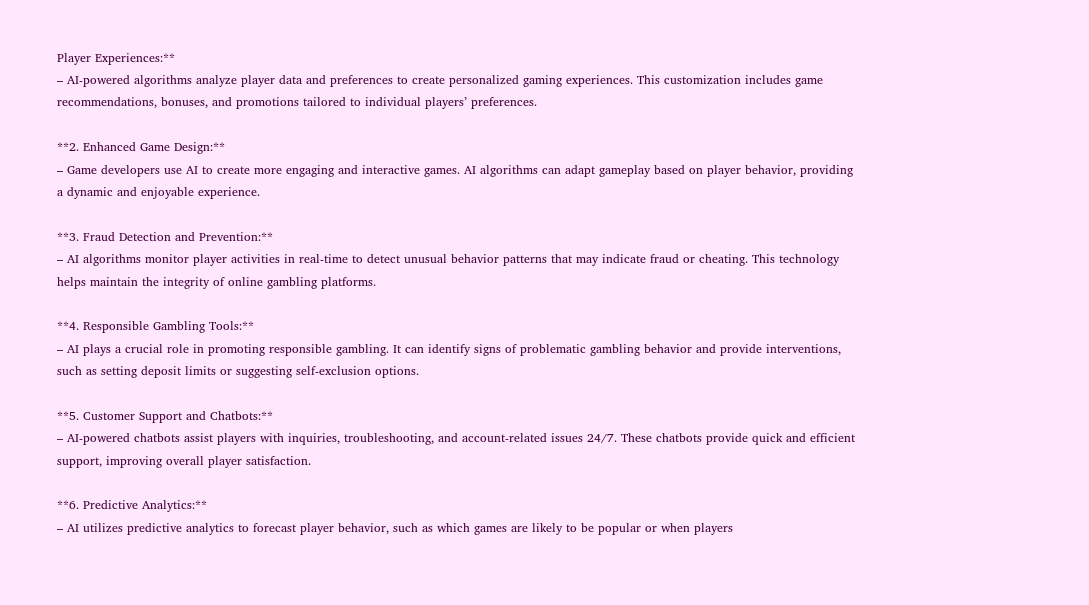Player Experiences:**
– AI-powered algorithms analyze player data and preferences to create personalized gaming experiences. This customization includes game recommendations, bonuses, and promotions tailored to individual players’ preferences.

**2. Enhanced Game Design:**
– Game developers use AI to create more engaging and interactive games. AI algorithms can adapt gameplay based on player behavior, providing a dynamic and enjoyable experience.

**3. Fraud Detection and Prevention:**
– AI algorithms monitor player activities in real-time to detect unusual behavior patterns that may indicate fraud or cheating. This technology helps maintain the integrity of online gambling platforms.

**4. Responsible Gambling Tools:**
– AI plays a crucial role in promoting responsible gambling. It can identify signs of problematic gambling behavior and provide interventions, such as setting deposit limits or suggesting self-exclusion options.

**5. Customer Support and Chatbots:**
– AI-powered chatbots assist players with inquiries, troubleshooting, and account-related issues 24/7. These chatbots provide quick and efficient support, improving overall player satisfaction.

**6. Predictive Analytics:**
– AI utilizes predictive analytics to forecast player behavior, such as which games are likely to be popular or when players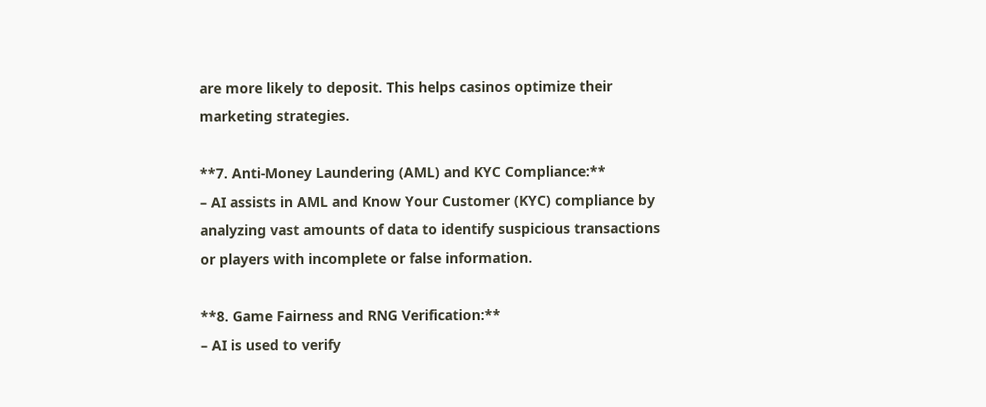are more likely to deposit. This helps casinos optimize their marketing strategies.

**7. Anti-Money Laundering (AML) and KYC Compliance:**
– AI assists in AML and Know Your Customer (KYC) compliance by analyzing vast amounts of data to identify suspicious transactions or players with incomplete or false information.

**8. Game Fairness and RNG Verification:**
– AI is used to verify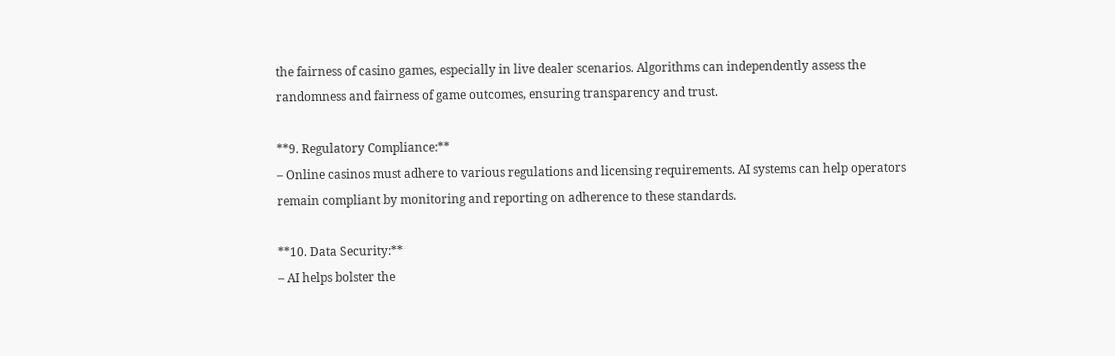the fairness of casino games, especially in live dealer scenarios. Algorithms can independently assess the randomness and fairness of game outcomes, ensuring transparency and trust.

**9. Regulatory Compliance:**
– Online casinos must adhere to various regulations and licensing requirements. AI systems can help operators remain compliant by monitoring and reporting on adherence to these standards.

**10. Data Security:**
– AI helps bolster the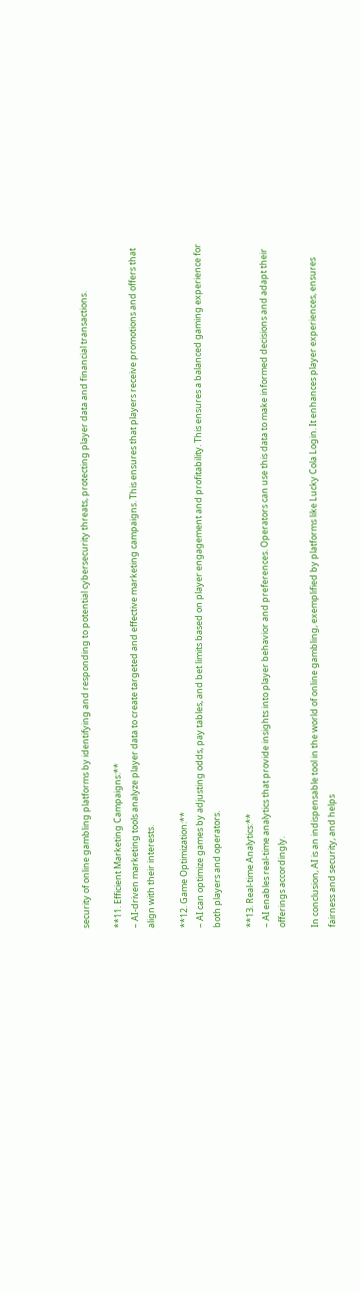security of online gambling platforms by identifying and responding to potential cybersecurity threats, protecting player data and financial transactions.

**11. Efficient Marketing Campaigns:**
– AI-driven marketing tools analyze player data to create targeted and effective marketing campaigns. This ensures that players receive promotions and offers that align with their interests.

**12. Game Optimization:**
– AI can optimize games by adjusting odds, pay tables, and bet limits based on player engagement and profitability. This ensures a balanced gaming experience for both players and operators.

**13. Real-time Analytics:**
– AI enables real-time analytics that provide insights into player behavior and preferences. Operators can use this data to make informed decisions and adapt their offerings accordingly.

In conclusion, AI is an indispensable tool in the world of online gambling, exemplified by platforms like Lucky Cola Login. It enhances player experiences, ensures fairness and security, and helps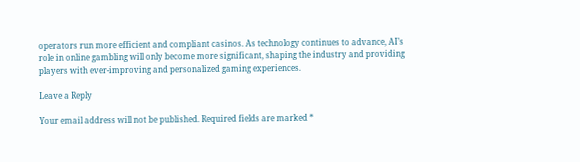operators run more efficient and compliant casinos. As technology continues to advance, AI’s role in online gambling will only become more significant, shaping the industry and providing players with ever-improving and personalized gaming experiences.

Leave a Reply

Your email address will not be published. Required fields are marked *